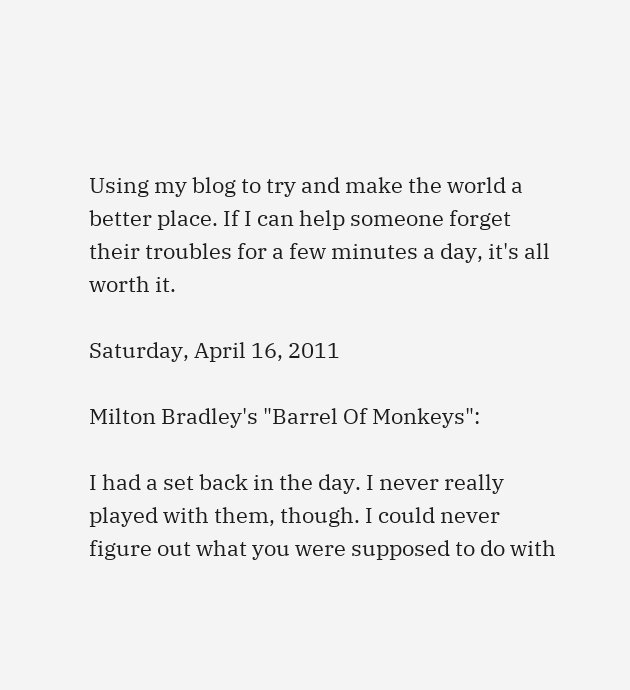Using my blog to try and make the world a better place. If I can help someone forget their troubles for a few minutes a day, it's all worth it.

Saturday, April 16, 2011

Milton Bradley's "Barrel Of Monkeys":

I had a set back in the day. I never really played with them, though. I could never figure out what you were supposed to do with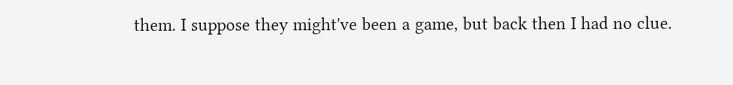them. I suppose they might've been a game, but back then I had no clue.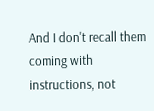And I don't recall them coming with instructions, not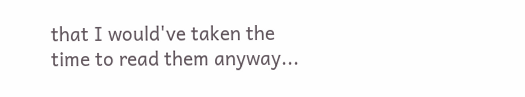that I would've taken the time to read them anyway...